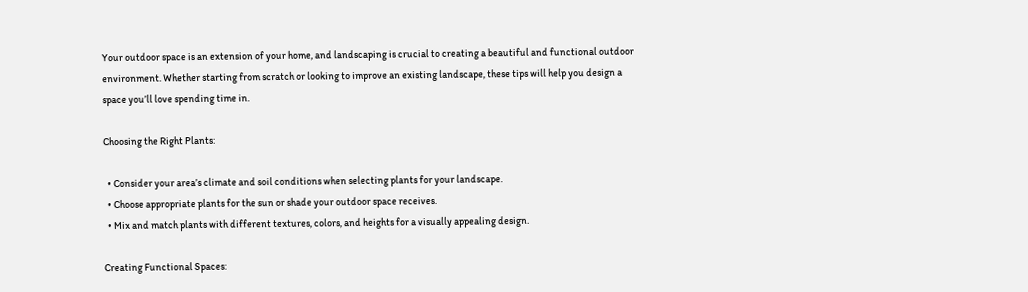Your outdoor space is an extension of your home, and landscaping is crucial to creating a beautiful and functional outdoor environment. Whether starting from scratch or looking to improve an existing landscape, these tips will help you design a space you’ll love spending time in.

Choosing the Right Plants:

  • Consider your area’s climate and soil conditions when selecting plants for your landscape.
  • Choose appropriate plants for the sun or shade your outdoor space receives.
  • Mix and match plants with different textures, colors, and heights for a visually appealing design.

Creating Functional Spaces: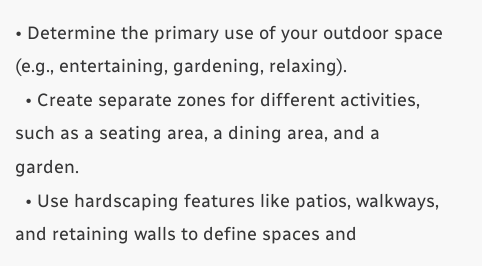• Determine the primary use of your outdoor space (e.g., entertaining, gardening, relaxing).
  • Create separate zones for different activities, such as a seating area, a dining area, and a garden.
  • Use hardscaping features like patios, walkways, and retaining walls to define spaces and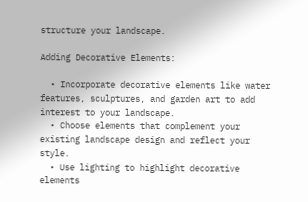structure your landscape.

Adding Decorative Elements:

  • Incorporate decorative elements like water features, sculptures, and garden art to add interest to your landscape.
  • Choose elements that complement your existing landscape design and reflect your style.
  • Use lighting to highlight decorative elements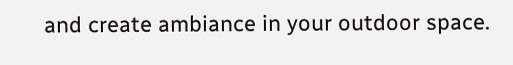and create ambiance in your outdoor space.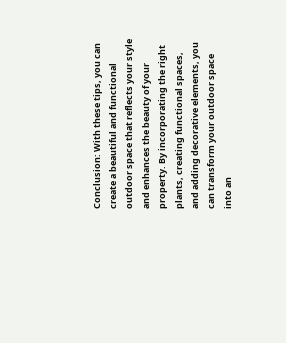Conclusion: With these tips, you can create a beautiful and functional outdoor space that reflects your style and enhances the beauty of your property. By incorporating the right plants, creating functional spaces, and adding decorative elements, you can transform your outdoor space into an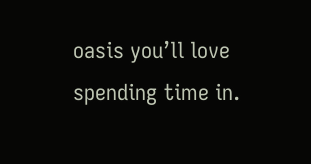oasis you’ll love spending time in.